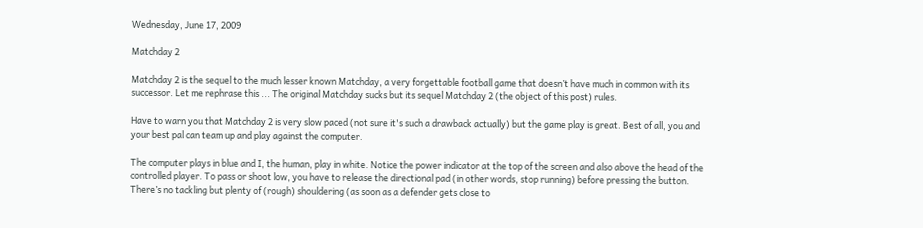Wednesday, June 17, 2009

Matchday 2

Matchday 2 is the sequel to the much lesser known Matchday, a very forgettable football game that doesn’t have much in common with its successor. Let me rephrase this ... The original Matchday sucks but its sequel Matchday 2 (the object of this post) rules.

Have to warn you that Matchday 2 is very slow paced (not sure it's such a drawback actually) but the game play is great. Best of all, you and your best pal can team up and play against the computer.

The computer plays in blue and I, the human, play in white. Notice the power indicator at the top of the screen and also above the head of the controlled player. To pass or shoot low, you have to release the directional pad (in other words, stop running) before pressing the button. There’s no tackling but plenty of (rough) shouldering (as soon as a defender gets close to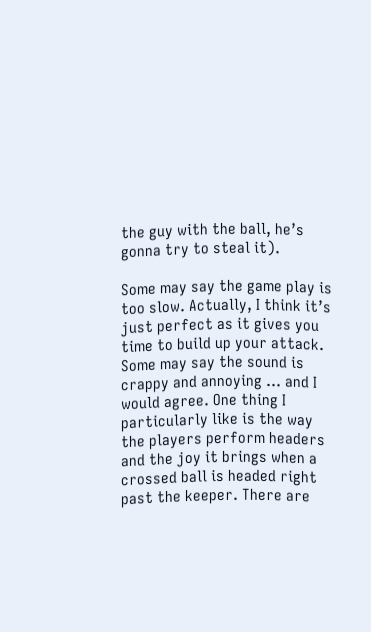the guy with the ball, he’s gonna try to steal it).

Some may say the game play is too slow. Actually, I think it’s just perfect as it gives you time to build up your attack. Some may say the sound is crappy and annoying ... and I would agree. One thing I particularly like is the way the players perform headers and the joy it brings when a crossed ball is headed right past the keeper. There are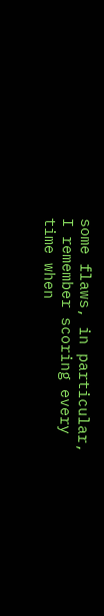some flaws, in particular, I remember scoring every time when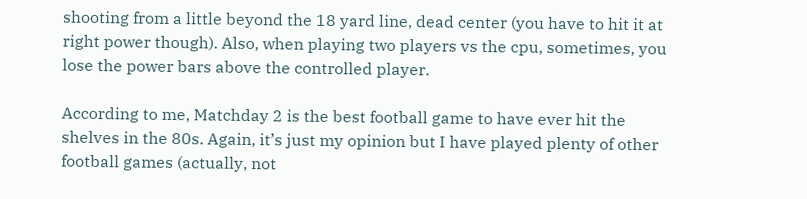shooting from a little beyond the 18 yard line, dead center (you have to hit it at right power though). Also, when playing two players vs the cpu, sometimes, you lose the power bars above the controlled player.

According to me, Matchday 2 is the best football game to have ever hit the shelves in the 80s. Again, it’s just my opinion but I have played plenty of other football games (actually, not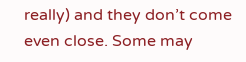really) and they don’t come even close. Some may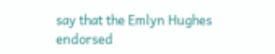say that the Emlyn Hughes endorsed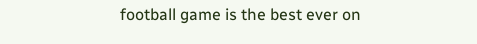football game is the best ever on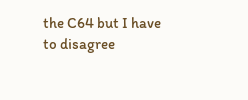the C64 but I have to disagree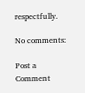respectfully.

No comments:

Post a Comment